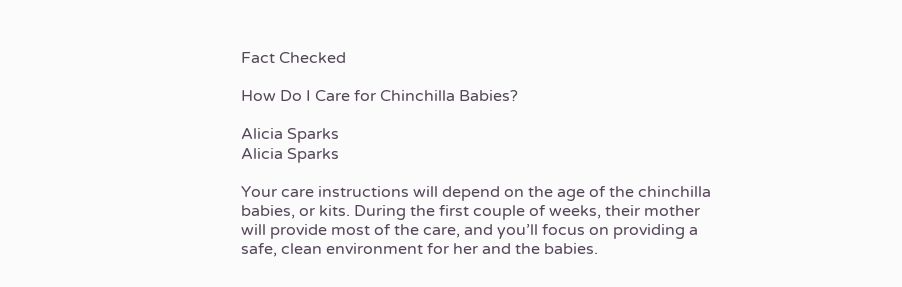Fact Checked

How Do I Care for Chinchilla Babies?

Alicia Sparks
Alicia Sparks

Your care instructions will depend on the age of the chinchilla babies, or kits. During the first couple of weeks, their mother will provide most of the care, and you’ll focus on providing a safe, clean environment for her and the babies.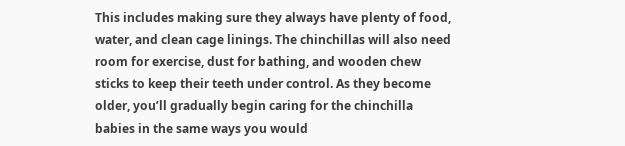This includes making sure they always have plenty of food, water, and clean cage linings. The chinchillas will also need room for exercise, dust for bathing, and wooden chew sticks to keep their teeth under control. As they become older, you’ll gradually begin caring for the chinchilla babies in the same ways you would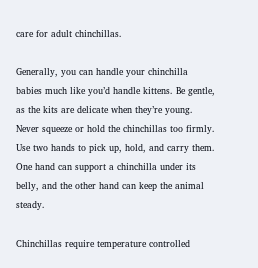care for adult chinchillas.

Generally, you can handle your chinchilla babies much like you’d handle kittens. Be gentle, as the kits are delicate when they’re young. Never squeeze or hold the chinchillas too firmly. Use two hands to pick up, hold, and carry them. One hand can support a chinchilla under its belly, and the other hand can keep the animal steady.

Chinchillas require temperature controlled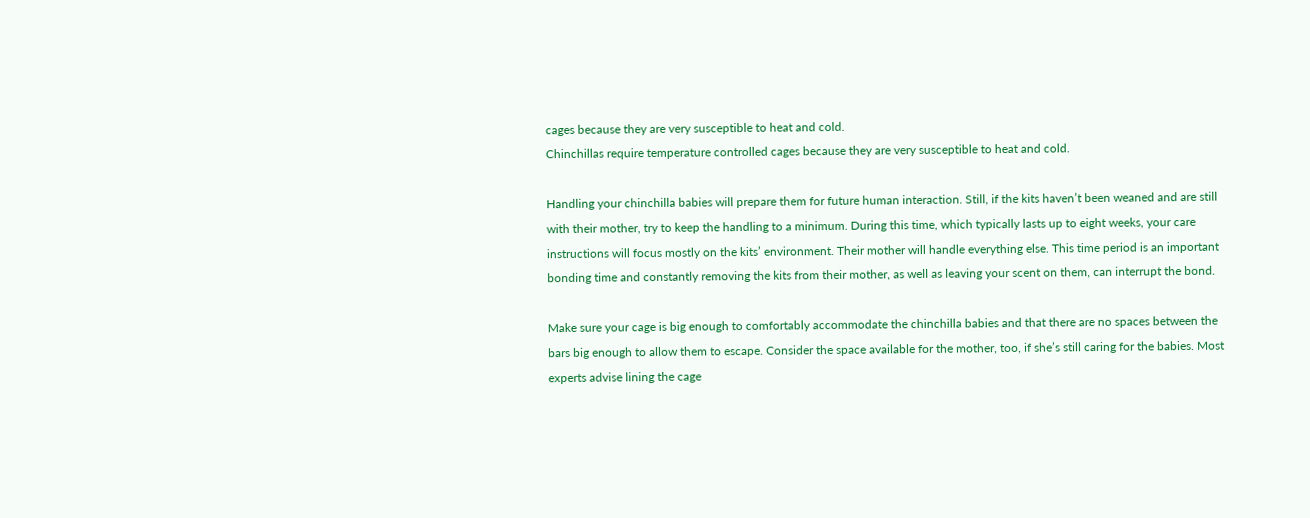cages because they are very susceptible to heat and cold.
Chinchillas require temperature controlled cages because they are very susceptible to heat and cold.

Handling your chinchilla babies will prepare them for future human interaction. Still, if the kits haven’t been weaned and are still with their mother, try to keep the handling to a minimum. During this time, which typically lasts up to eight weeks, your care instructions will focus mostly on the kits’ environment. Their mother will handle everything else. This time period is an important bonding time and constantly removing the kits from their mother, as well as leaving your scent on them, can interrupt the bond.

Make sure your cage is big enough to comfortably accommodate the chinchilla babies and that there are no spaces between the bars big enough to allow them to escape. Consider the space available for the mother, too, if she’s still caring for the babies. Most experts advise lining the cage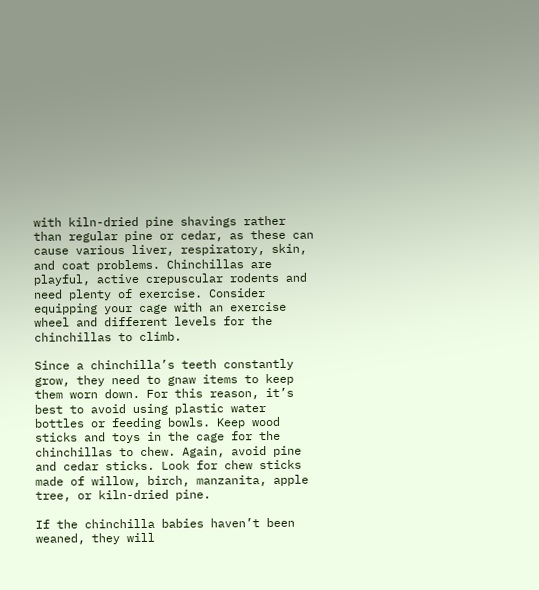with kiln-dried pine shavings rather than regular pine or cedar, as these can cause various liver, respiratory, skin, and coat problems. Chinchillas are playful, active crepuscular rodents and need plenty of exercise. Consider equipping your cage with an exercise wheel and different levels for the chinchillas to climb.

Since a chinchilla’s teeth constantly grow, they need to gnaw items to keep them worn down. For this reason, it’s best to avoid using plastic water bottles or feeding bowls. Keep wood sticks and toys in the cage for the chinchillas to chew. Again, avoid pine and cedar sticks. Look for chew sticks made of willow, birch, manzanita, apple tree, or kiln-dried pine.

If the chinchilla babies haven’t been weaned, they will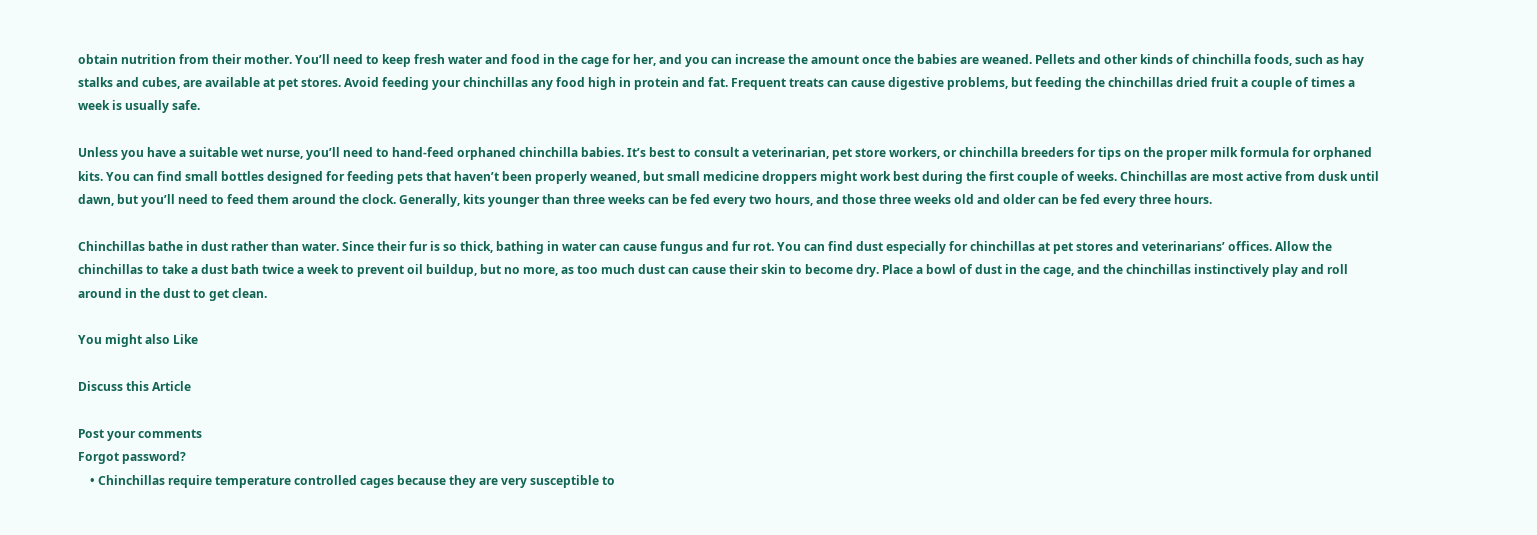obtain nutrition from their mother. You’ll need to keep fresh water and food in the cage for her, and you can increase the amount once the babies are weaned. Pellets and other kinds of chinchilla foods, such as hay stalks and cubes, are available at pet stores. Avoid feeding your chinchillas any food high in protein and fat. Frequent treats can cause digestive problems, but feeding the chinchillas dried fruit a couple of times a week is usually safe.

Unless you have a suitable wet nurse, you’ll need to hand-feed orphaned chinchilla babies. It’s best to consult a veterinarian, pet store workers, or chinchilla breeders for tips on the proper milk formula for orphaned kits. You can find small bottles designed for feeding pets that haven’t been properly weaned, but small medicine droppers might work best during the first couple of weeks. Chinchillas are most active from dusk until dawn, but you’ll need to feed them around the clock. Generally, kits younger than three weeks can be fed every two hours, and those three weeks old and older can be fed every three hours.

Chinchillas bathe in dust rather than water. Since their fur is so thick, bathing in water can cause fungus and fur rot. You can find dust especially for chinchillas at pet stores and veterinarians’ offices. Allow the chinchillas to take a dust bath twice a week to prevent oil buildup, but no more, as too much dust can cause their skin to become dry. Place a bowl of dust in the cage, and the chinchillas instinctively play and roll around in the dust to get clean.

You might also Like

Discuss this Article

Post your comments
Forgot password?
    • Chinchillas require temperature controlled cages because they are very susceptible to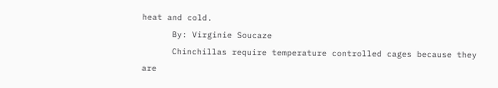heat and cold.
      By: Virginie Soucaze
      Chinchillas require temperature controlled cages because they are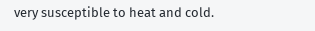very susceptible to heat and cold.